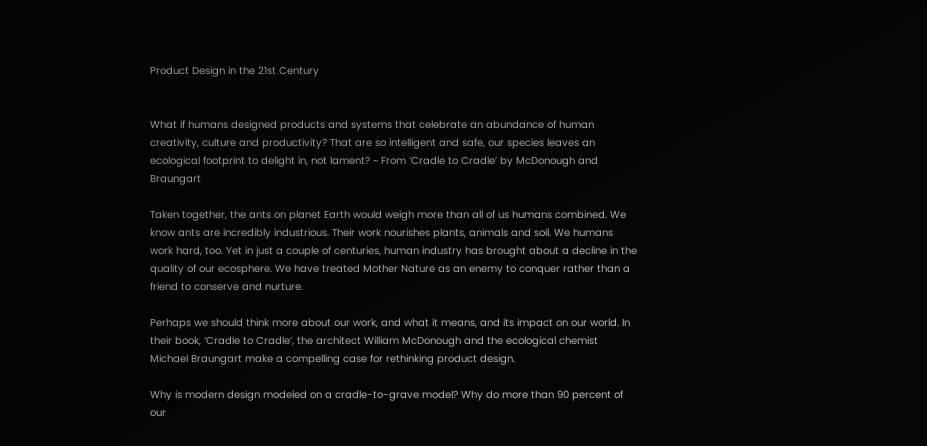Product Design in the 21st Century


What if humans designed products and systems that celebrate an abundance of human creativity, culture and productivity? That are so intelligent and safe, our species leaves an ecological footprint to delight in, not lament? ~ From ‘Cradle to Cradle’ by McDonough and Braungart

Taken together, the ants on planet Earth would weigh more than all of us humans combined. We know ants are incredibly industrious. Their work nourishes plants, animals and soil. We humans work hard, too. Yet in just a couple of centuries, human industry has brought about a decline in the quality of our ecosphere. We have treated Mother Nature as an enemy to conquer rather than a friend to conserve and nurture.

Perhaps we should think more about our work, and what it means, and its impact on our world. In their book, ‘Cradle to Cradle’, the architect William McDonough and the ecological chemist Michael Braungart make a compelling case for rethinking product design.

Why is modern design modeled on a cradle-to-grave model? Why do more than 90 percent of our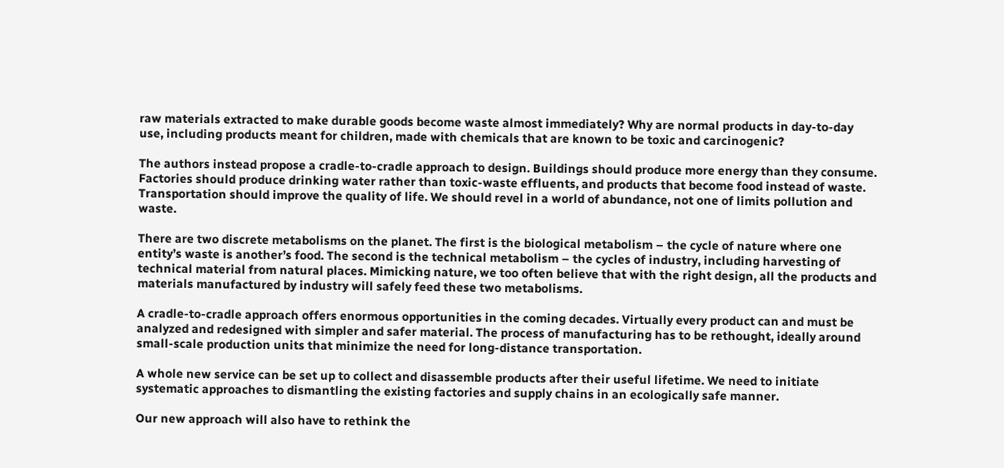raw materials extracted to make durable goods become waste almost immediately? Why are normal products in day-to-day use, including products meant for children, made with chemicals that are known to be toxic and carcinogenic?

The authors instead propose a cradle-to-cradle approach to design. Buildings should produce more energy than they consume. Factories should produce drinking water rather than toxic-waste effluents, and products that become food instead of waste. Transportation should improve the quality of life. We should revel in a world of abundance, not one of limits pollution and waste.

There are two discrete metabolisms on the planet. The first is the biological metabolism – the cycle of nature where one entity’s waste is another’s food. The second is the technical metabolism – the cycles of industry, including harvesting of technical material from natural places. Mimicking nature, we too often believe that with the right design, all the products and materials manufactured by industry will safely feed these two metabolisms.

A cradle-to-cradle approach offers enormous opportunities in the coming decades. Virtually every product can and must be analyzed and redesigned with simpler and safer material. The process of manufacturing has to be rethought, ideally around small-scale production units that minimize the need for long-distance transportation.

A whole new service can be set up to collect and disassemble products after their useful lifetime. We need to initiate systematic approaches to dismantling the existing factories and supply chains in an ecologically safe manner.

Our new approach will also have to rethink the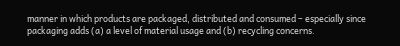manner in which products are packaged, distributed and consumed – especially since packaging adds (a) a level of material usage and (b) recycling concerns.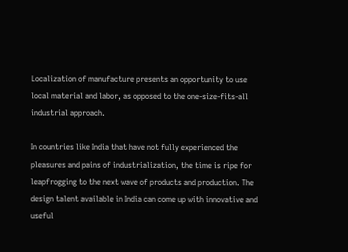Localization of manufacture presents an opportunity to use local material and labor, as opposed to the one-size-fits-all industrial approach.

In countries like India that have not fully experienced the pleasures and pains of industrialization, the time is ripe for leapfrogging to the next wave of products and production. The design talent available in India can come up with innovative and useful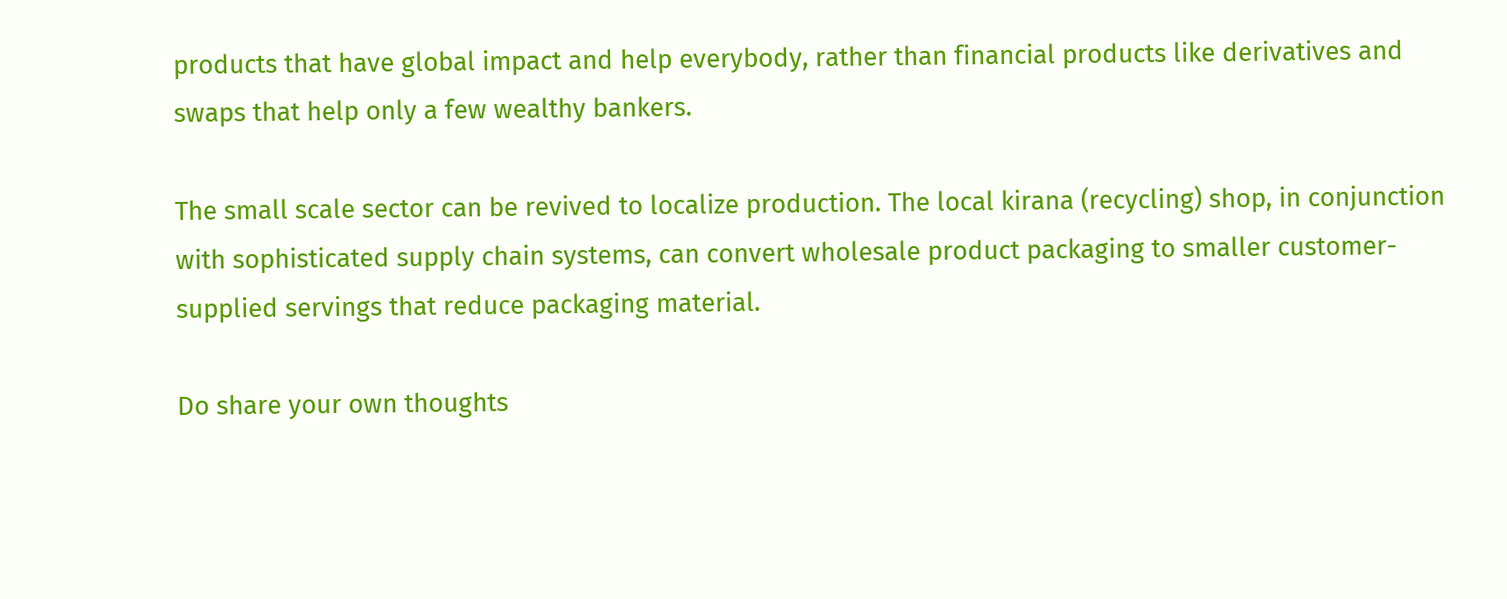products that have global impact and help everybody, rather than financial products like derivatives and swaps that help only a few wealthy bankers.

The small scale sector can be revived to localize production. The local kirana (recycling) shop, in conjunction with sophisticated supply chain systems, can convert wholesale product packaging to smaller customer-supplied servings that reduce packaging material.

Do share your own thoughts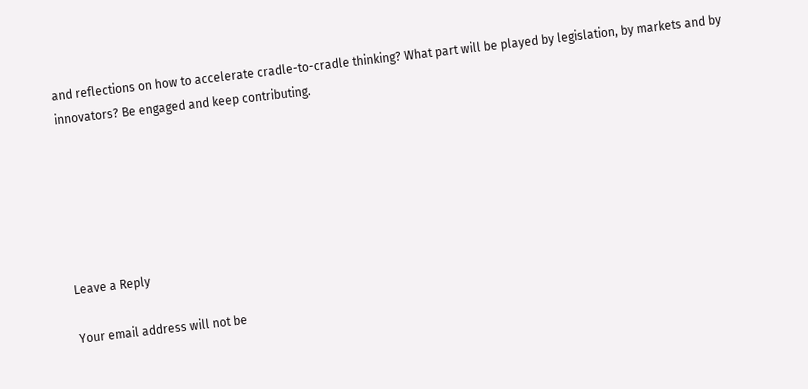and reflections on how to accelerate cradle-to-cradle thinking? What part will be played by legislation, by markets and by innovators? Be engaged and keep contributing.






Leave a Reply

Your email address will not be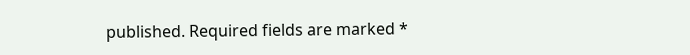published. Required fields are marked *